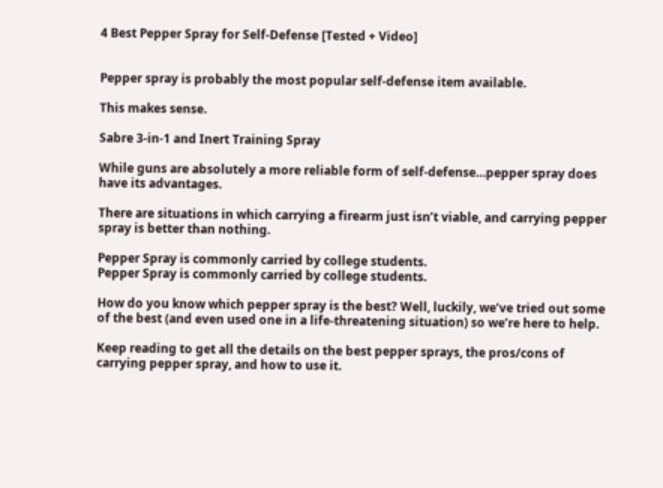4 Best Pepper Spray for Self-Defense [Tested + Video]


Pepper spray is probably the most popular self-defense item available.

This makes sense.

Sabre 3-in-1 and Inert Training Spray

While guns are absolutely a more reliable form of self-defense…pepper spray does have its advantages.

There are situations in which carrying a firearm just isn’t viable, and carrying pepper spray is better than nothing.

Pepper Spray is commonly carried by college students.
Pepper Spray is commonly carried by college students.

How do you know which pepper spray is the best? Well, luckily, we’ve tried out some of the best (and even used one in a life-threatening situation) so we’re here to help.

Keep reading to get all the details on the best pepper sprays, the pros/cons of carrying pepper spray, and how to use it.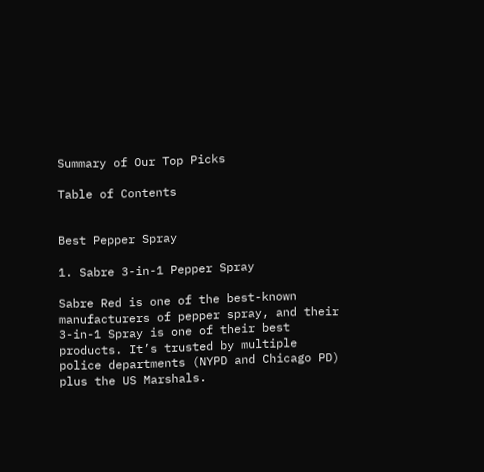Summary of Our Top Picks

Table of Contents


Best Pepper Spray

1. Sabre 3-in-1 Pepper Spray

Sabre Red is one of the best-known manufacturers of pepper spray, and their 3-in-1 Spray is one of their best products. It’s trusted by multiple police departments (NYPD and Chicago PD) plus the US Marshals.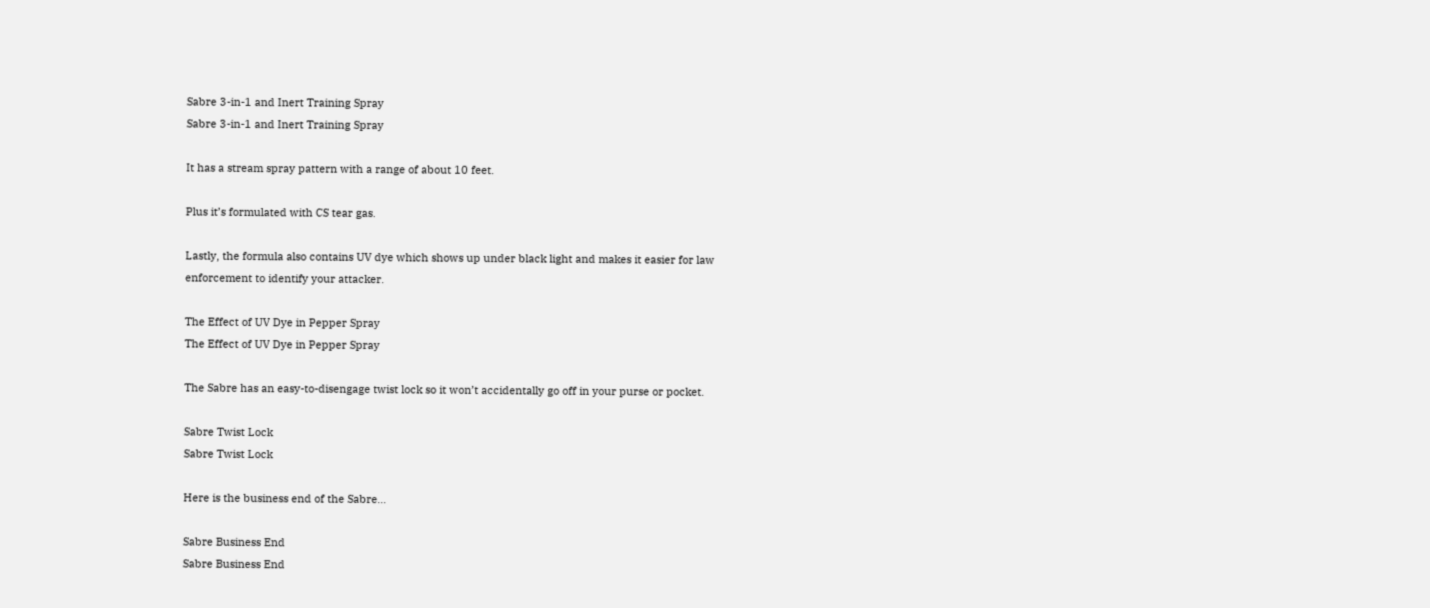Sabre 3-in-1 and Inert Training Spray
Sabre 3-in-1 and Inert Training Spray

It has a stream spray pattern with a range of about 10 feet.

Plus it’s formulated with CS tear gas.

Lastly, the formula also contains UV dye which shows up under black light and makes it easier for law enforcement to identify your attacker.

The Effect of UV Dye in Pepper Spray
The Effect of UV Dye in Pepper Spray

The Sabre has an easy-to-disengage twist lock so it won’t accidentally go off in your purse or pocket.

Sabre Twist Lock
Sabre Twist Lock

Here is the business end of the Sabre…

Sabre Business End
Sabre Business End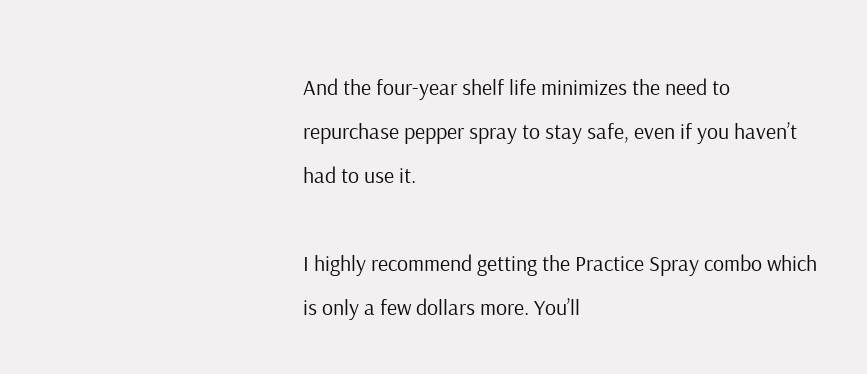And the four-year shelf life minimizes the need to repurchase pepper spray to stay safe, even if you haven’t had to use it.

I highly recommend getting the Practice Spray combo which is only a few dollars more. You’ll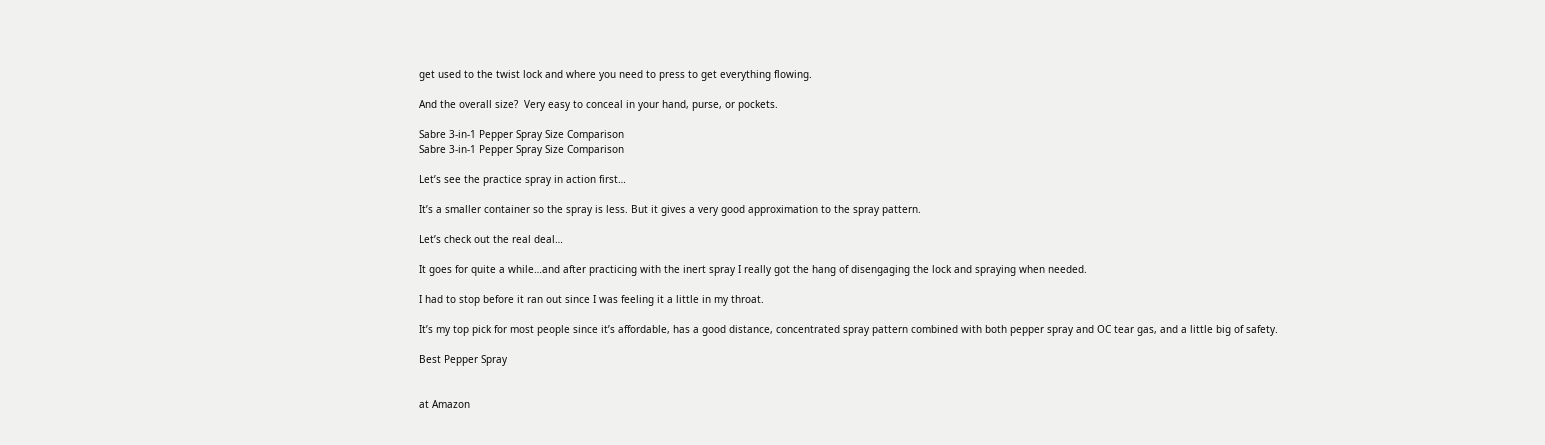get used to the twist lock and where you need to press to get everything flowing.

And the overall size?  Very easy to conceal in your hand, purse, or pockets.

Sabre 3-in-1 Pepper Spray Size Comparison
Sabre 3-in-1 Pepper Spray Size Comparison

Let’s see the practice spray in action first…

It’s a smaller container so the spray is less. But it gives a very good approximation to the spray pattern.

Let’s check out the real deal…

It goes for quite a while…and after practicing with the inert spray I really got the hang of disengaging the lock and spraying when needed.

I had to stop before it ran out since I was feeling it a little in my throat.

It’s my top pick for most people since it’s affordable, has a good distance, concentrated spray pattern combined with both pepper spray and OC tear gas, and a little big of safety.

Best Pepper Spray


at Amazon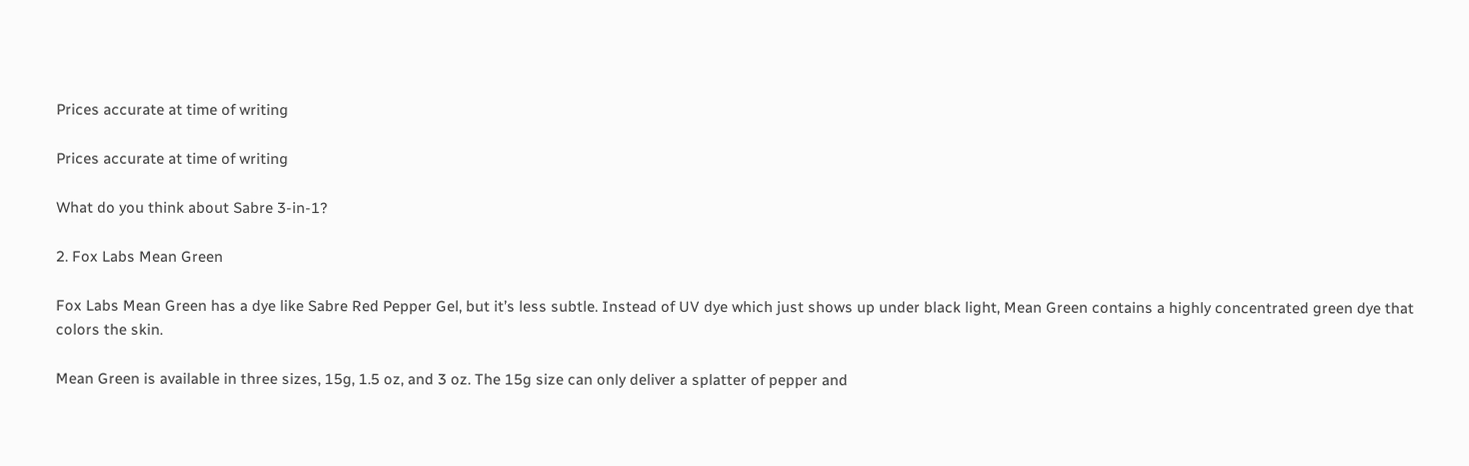Prices accurate at time of writing

Prices accurate at time of writing

What do you think about Sabre 3-in-1?

2. Fox Labs Mean Green

Fox Labs Mean Green has a dye like Sabre Red Pepper Gel, but it’s less subtle. Instead of UV dye which just shows up under black light, Mean Green contains a highly concentrated green dye that colors the skin.

Mean Green is available in three sizes, 15g, 1.5 oz, and 3 oz. The 15g size can only deliver a splatter of pepper and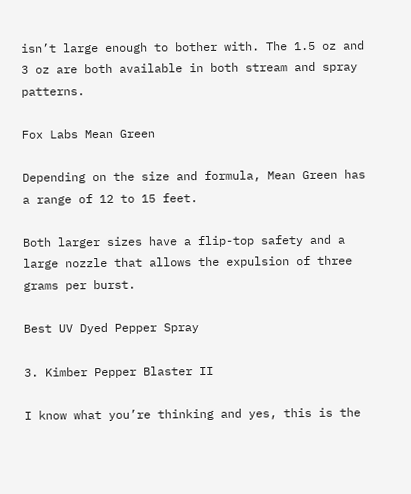isn’t large enough to bother with. The 1.5 oz and 3 oz are both available in both stream and spray patterns.

Fox Labs Mean Green

Depending on the size and formula, Mean Green has a range of 12 to 15 feet.

Both larger sizes have a flip-top safety and a large nozzle that allows the expulsion of three grams per burst.

Best UV Dyed Pepper Spray

3. Kimber Pepper Blaster II

I know what you’re thinking and yes, this is the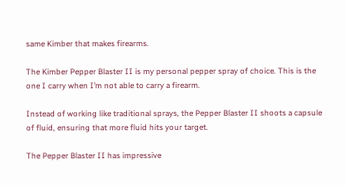same Kimber that makes firearms.

The Kimber Pepper Blaster II is my personal pepper spray of choice. This is the one I carry when I’m not able to carry a firearm.

Instead of working like traditional sprays, the Pepper Blaster II shoots a capsule of fluid, ensuring that more fluid hits your target.

The Pepper Blaster II has impressive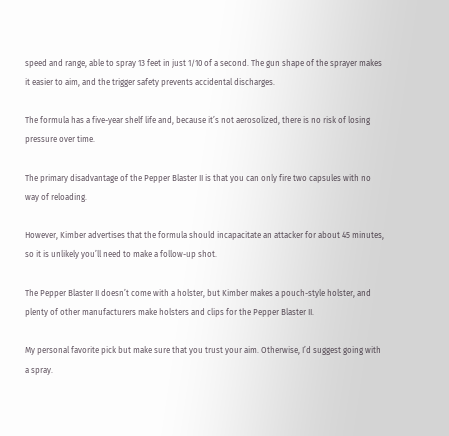speed and range, able to spray 13 feet in just 1/10 of a second. The gun shape of the sprayer makes it easier to aim, and the trigger safety prevents accidental discharges.

The formula has a five-year shelf life and, because it’s not aerosolized, there is no risk of losing pressure over time.

The primary disadvantage of the Pepper Blaster II is that you can only fire two capsules with no way of reloading.

However, Kimber advertises that the formula should incapacitate an attacker for about 45 minutes, so it is unlikely you’ll need to make a follow-up shot.

The Pepper Blaster II doesn’t come with a holster, but Kimber makes a pouch-style holster, and plenty of other manufacturers make holsters and clips for the Pepper Blaster II.

My personal favorite pick but make sure that you trust your aim. Otherwise, I’d suggest going with a spray.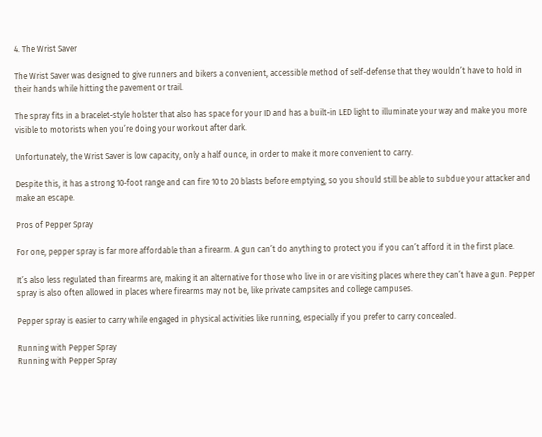4. The Wrist Saver

The Wrist Saver was designed to give runners and bikers a convenient, accessible method of self-defense that they wouldn’t have to hold in their hands while hitting the pavement or trail.

The spray fits in a bracelet-style holster that also has space for your ID and has a built-in LED light to illuminate your way and make you more visible to motorists when you’re doing your workout after dark.

Unfortunately, the Wrist Saver is low capacity, only a half ounce, in order to make it more convenient to carry.

Despite this, it has a strong 10-foot range and can fire 10 to 20 blasts before emptying, so you should still be able to subdue your attacker and make an escape.

Pros of Pepper Spray

For one, pepper spray is far more affordable than a firearm. A gun can’t do anything to protect you if you can’t afford it in the first place.

It’s also less regulated than firearms are, making it an alternative for those who live in or are visiting places where they can’t have a gun. Pepper spray is also often allowed in places where firearms may not be, like private campsites and college campuses.

Pepper spray is easier to carry while engaged in physical activities like running, especially if you prefer to carry concealed.

Running with Pepper Spray
Running with Pepper Spray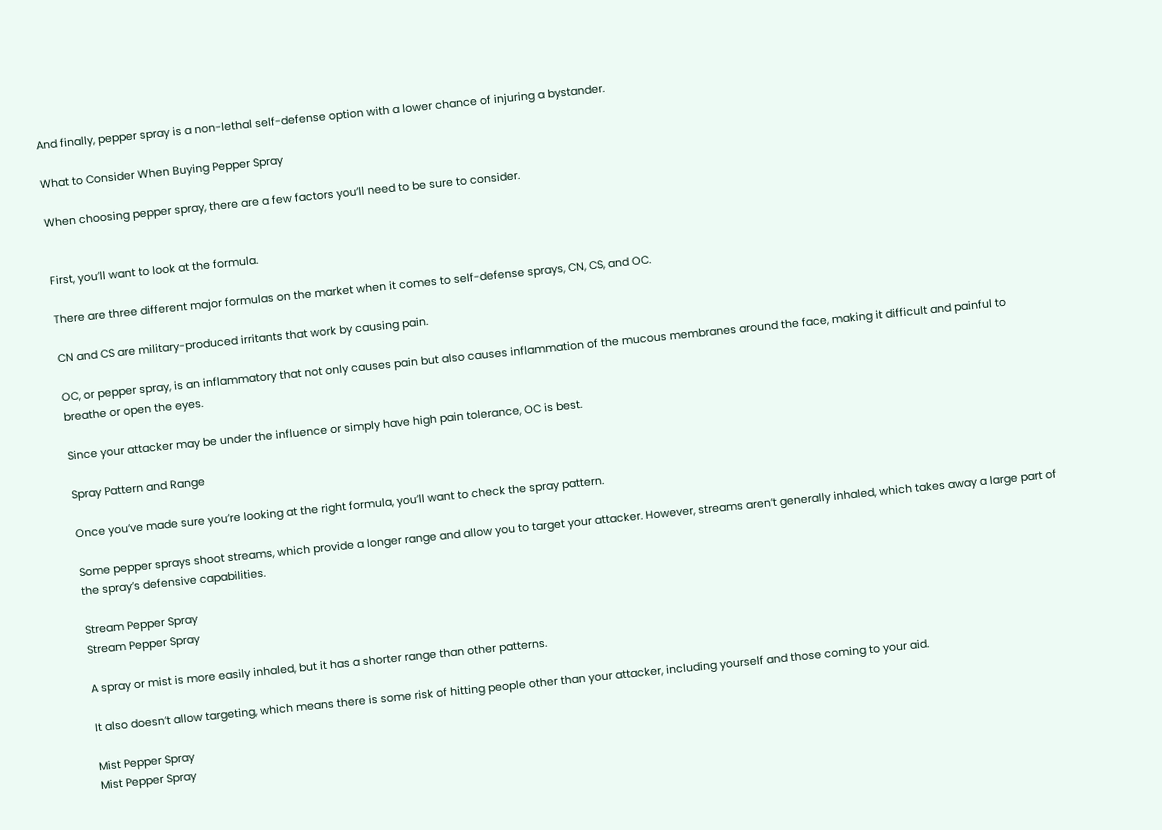And finally, pepper spray is a non-lethal self-defense option with a lower chance of injuring a bystander.

What to Consider When Buying Pepper Spray

When choosing pepper spray, there are a few factors you’ll need to be sure to consider.


First, you’ll want to look at the formula.

There are three different major formulas on the market when it comes to self-defense sprays, CN, CS, and OC.

CN and CS are military-produced irritants that work by causing pain.

OC, or pepper spray, is an inflammatory that not only causes pain but also causes inflammation of the mucous membranes around the face, making it difficult and painful to breathe or open the eyes.

Since your attacker may be under the influence or simply have high pain tolerance, OC is best.

Spray Pattern and Range

Once you’ve made sure you’re looking at the right formula, you’ll want to check the spray pattern.

Some pepper sprays shoot streams, which provide a longer range and allow you to target your attacker. However, streams aren’t generally inhaled, which takes away a large part of the spray’s defensive capabilities.

Stream Pepper Spray
Stream Pepper Spray

A spray or mist is more easily inhaled, but it has a shorter range than other patterns.

It also doesn’t allow targeting, which means there is some risk of hitting people other than your attacker, including yourself and those coming to your aid.

Mist Pepper Spray
Mist Pepper Spray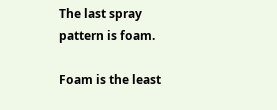The last spray pattern is foam.

Foam is the least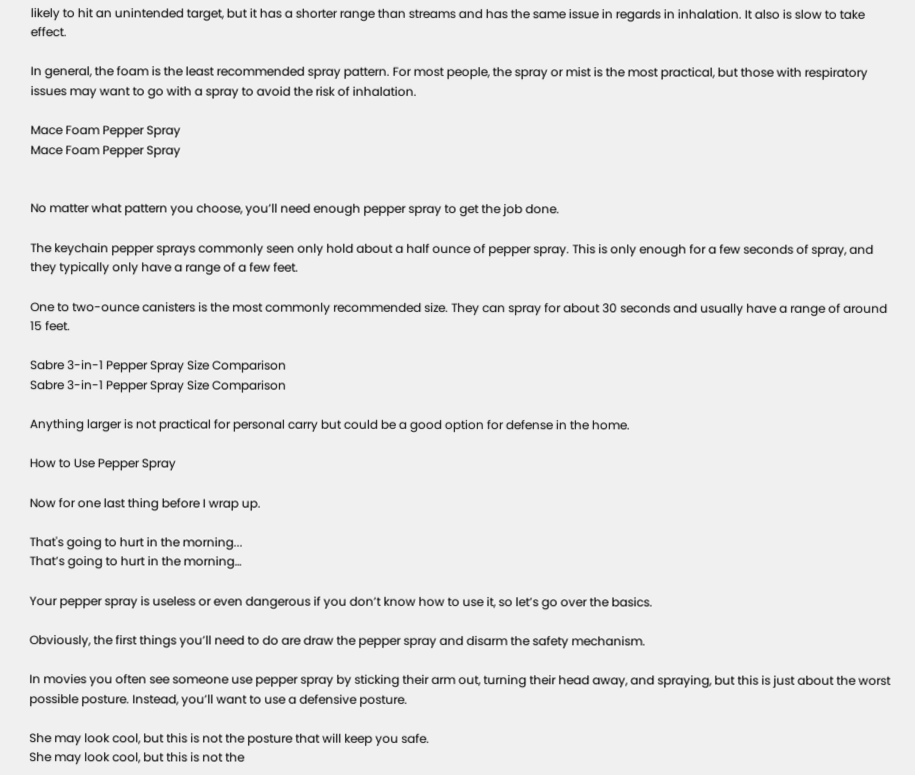likely to hit an unintended target, but it has a shorter range than streams and has the same issue in regards in inhalation. It also is slow to take effect.

In general, the foam is the least recommended spray pattern. For most people, the spray or mist is the most practical, but those with respiratory issues may want to go with a spray to avoid the risk of inhalation.

Mace Foam Pepper Spray
Mace Foam Pepper Spray


No matter what pattern you choose, you’ll need enough pepper spray to get the job done.

The keychain pepper sprays commonly seen only hold about a half ounce of pepper spray. This is only enough for a few seconds of spray, and they typically only have a range of a few feet.

One to two-ounce canisters is the most commonly recommended size. They can spray for about 30 seconds and usually have a range of around 15 feet.

Sabre 3-in-1 Pepper Spray Size Comparison
Sabre 3-in-1 Pepper Spray Size Comparison

Anything larger is not practical for personal carry but could be a good option for defense in the home.

How to Use Pepper Spray

Now for one last thing before I wrap up.

That's going to hurt in the morning...
That’s going to hurt in the morning…

Your pepper spray is useless or even dangerous if you don’t know how to use it, so let’s go over the basics.

Obviously, the first things you’ll need to do are draw the pepper spray and disarm the safety mechanism.

In movies you often see someone use pepper spray by sticking their arm out, turning their head away, and spraying, but this is just about the worst possible posture. Instead, you’ll want to use a defensive posture.

She may look cool, but this is not the posture that will keep you safe.
She may look cool, but this is not the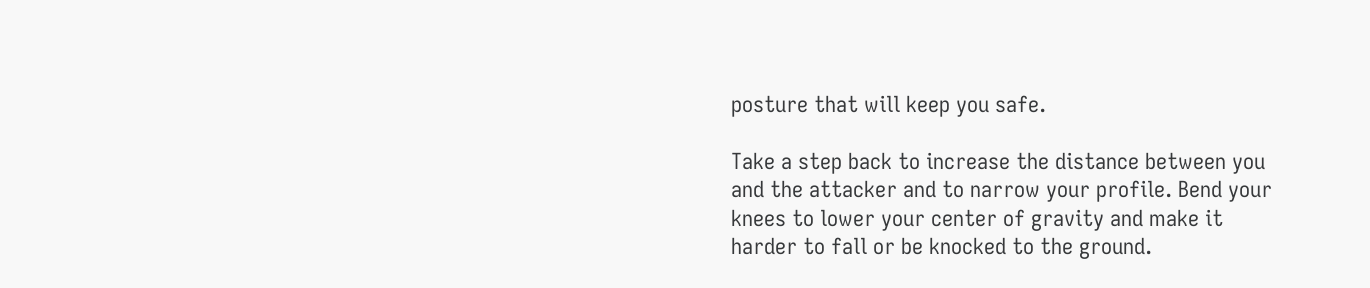posture that will keep you safe.

Take a step back to increase the distance between you and the attacker and to narrow your profile. Bend your knees to lower your center of gravity and make it harder to fall or be knocked to the ground.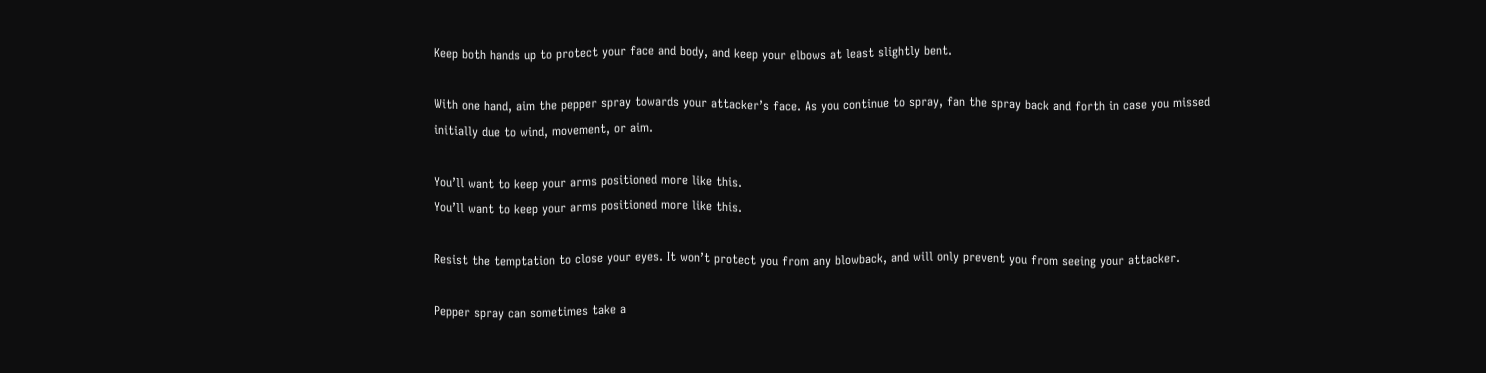Keep both hands up to protect your face and body, and keep your elbows at least slightly bent.

With one hand, aim the pepper spray towards your attacker’s face. As you continue to spray, fan the spray back and forth in case you missed initially due to wind, movement, or aim.

You’ll want to keep your arms positioned more like this.
You’ll want to keep your arms positioned more like this.

Resist the temptation to close your eyes. It won’t protect you from any blowback, and will only prevent you from seeing your attacker.

Pepper spray can sometimes take a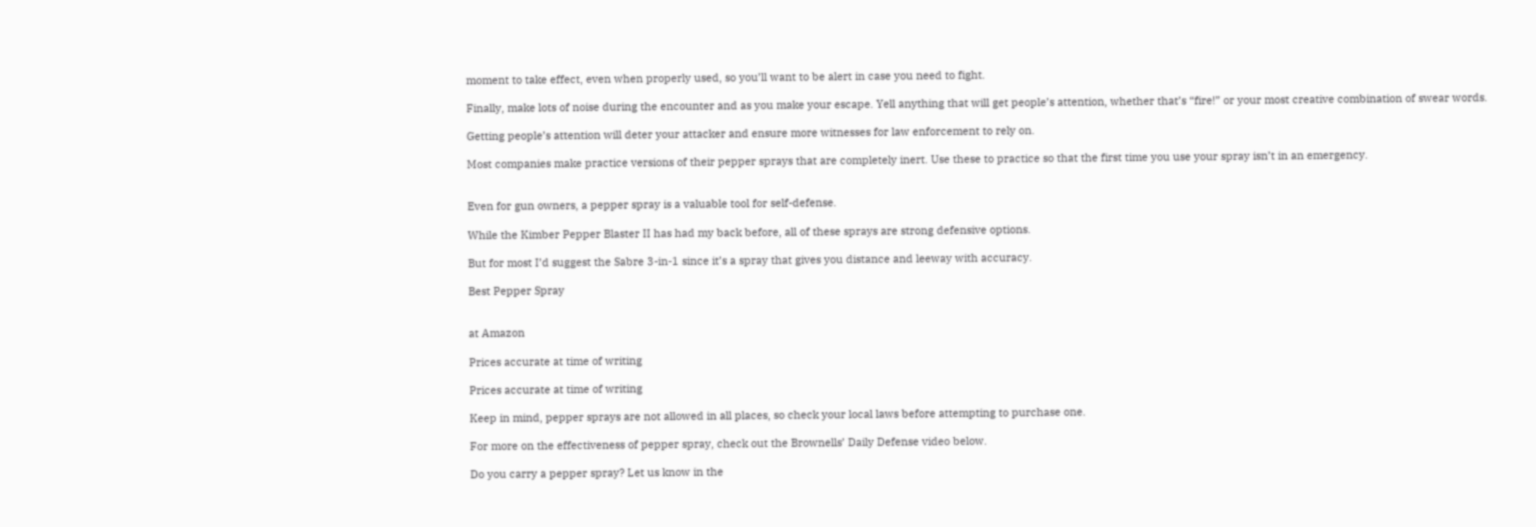moment to take effect, even when properly used, so you’ll want to be alert in case you need to fight.

Finally, make lots of noise during the encounter and as you make your escape. Yell anything that will get people’s attention, whether that’s “fire!” or your most creative combination of swear words.

Getting people’s attention will deter your attacker and ensure more witnesses for law enforcement to rely on.

Most companies make practice versions of their pepper sprays that are completely inert. Use these to practice so that the first time you use your spray isn’t in an emergency.


Even for gun owners, a pepper spray is a valuable tool for self-defense.

While the Kimber Pepper Blaster II has had my back before, all of these sprays are strong defensive options.

But for most I’d suggest the Sabre 3-in-1 since it’s a spray that gives you distance and leeway with accuracy.

Best Pepper Spray


at Amazon

Prices accurate at time of writing

Prices accurate at time of writing

Keep in mind, pepper sprays are not allowed in all places, so check your local laws before attempting to purchase one.

For more on the effectiveness of pepper spray, check out the Brownells’ Daily Defense video below.

Do you carry a pepper spray? Let us know in the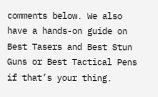comments below. We also have a hands-on guide on Best Tasers and Best Stun Guns or Best Tactical Pens if that’s your thing.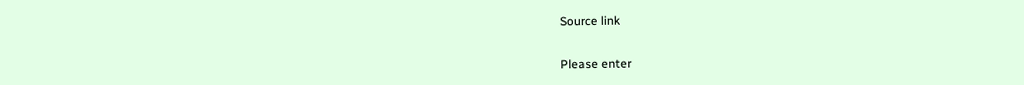Source link


Please enter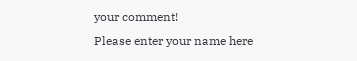your comment!
Please enter your name here